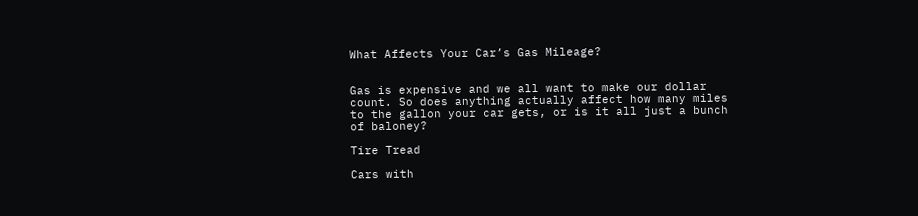What Affects Your Car’s Gas Mileage?


Gas is expensive and we all want to make our dollar count. So does anything actually affect how many miles to the gallon your car gets, or is it all just a bunch of baloney?

Tire Tread

Cars with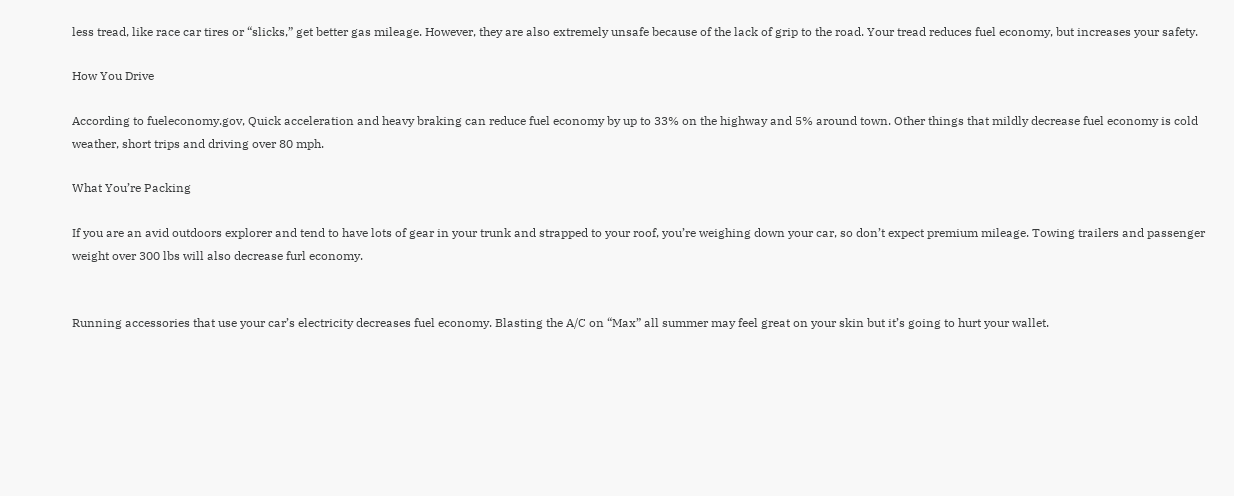less tread, like race car tires or “slicks,” get better gas mileage. However, they are also extremely unsafe because of the lack of grip to the road. Your tread reduces fuel economy, but increases your safety.

How You Drive

According to fueleconomy.gov, Quick acceleration and heavy braking can reduce fuel economy by up to 33% on the highway and 5% around town. Other things that mildly decrease fuel economy is cold weather, short trips and driving over 80 mph.

What You’re Packing

If you are an avid outdoors explorer and tend to have lots of gear in your trunk and strapped to your roof, you’re weighing down your car, so don’t expect premium mileage. Towing trailers and passenger weight over 300 lbs will also decrease furl economy.


Running accessories that use your car’s electricity decreases fuel economy. Blasting the A/C on “Max” all summer may feel great on your skin but it’s going to hurt your wallet.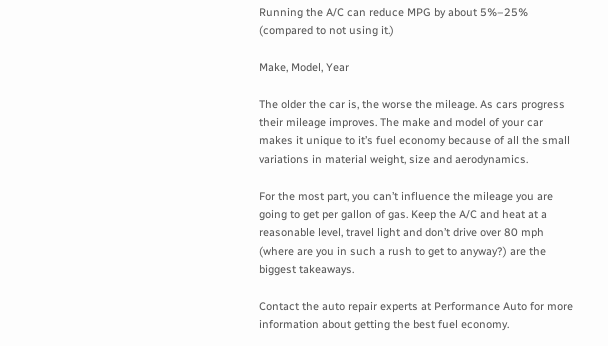Running the A/C can reduce MPG by about 5%–25% (compared to not using it.)

Make, Model, Year

The older the car is, the worse the mileage. As cars progress their mileage improves. The make and model of your car makes it unique to it’s fuel economy because of all the small variations in material weight, size and aerodynamics.

For the most part, you can’t influence the mileage you are going to get per gallon of gas. Keep the A/C and heat at a reasonable level, travel light and don’t drive over 80 mph (where are you in such a rush to get to anyway?) are the biggest takeaways.

Contact the auto repair experts at Performance Auto for more information about getting the best fuel economy.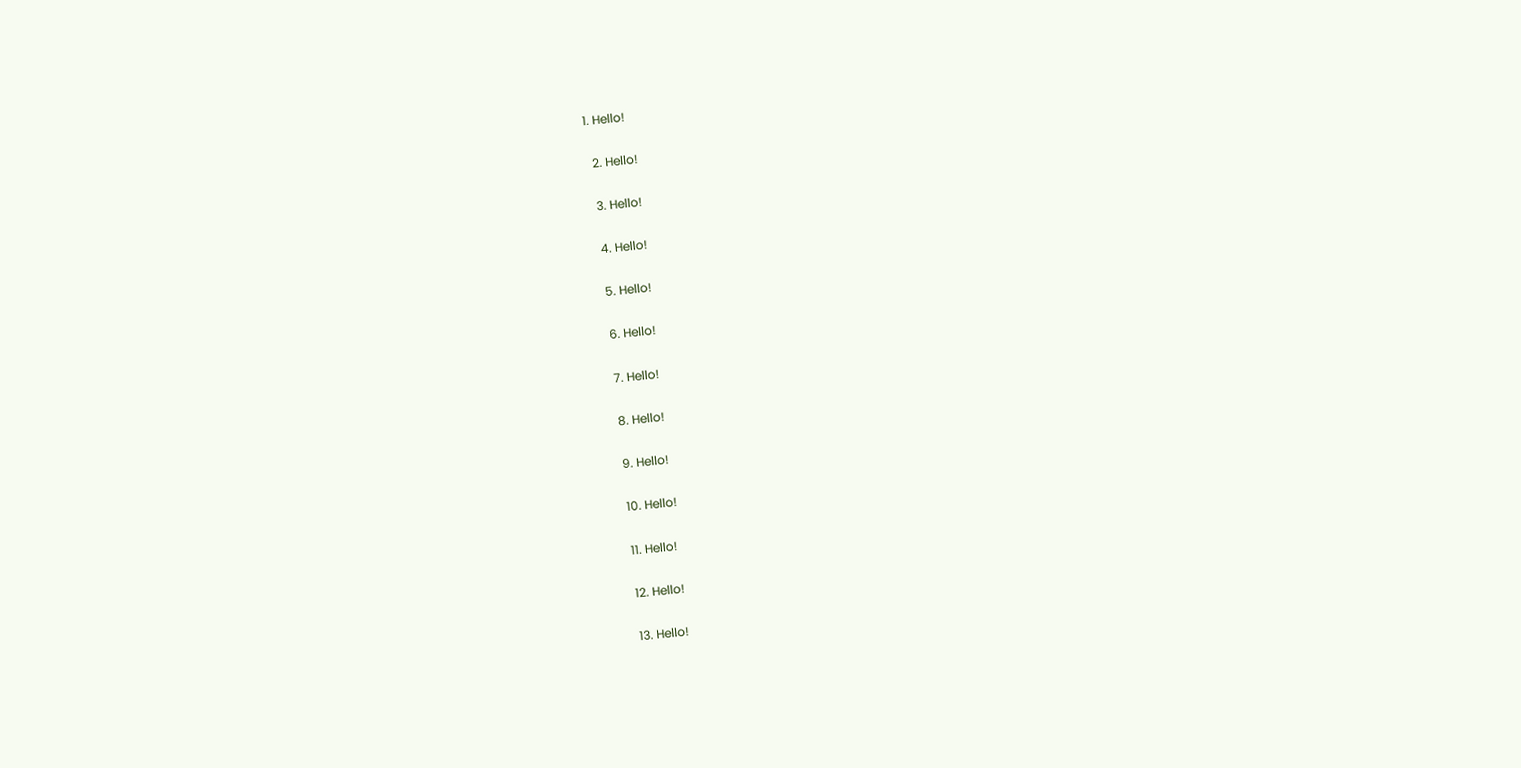1. Hello!

  2. Hello!

  3. Hello!

  4. Hello!

  5. Hello!

  6. Hello!

  7. Hello!

  8. Hello!

  9. Hello!

  10. Hello!

  11. Hello!

  12. Hello!

  13. Hello!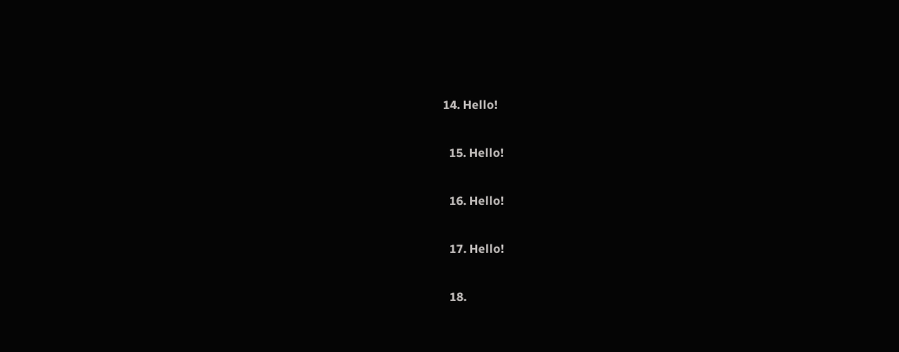14. Hello!

  15. Hello!

  16. Hello!

  17. Hello!

  18.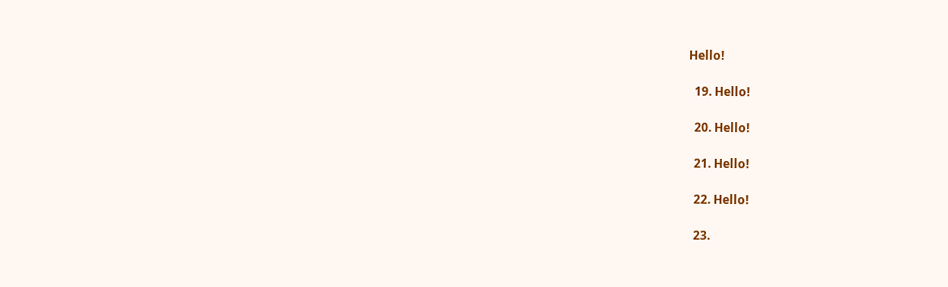Hello!

  19. Hello!

  20. Hello!

  21. Hello!

  22. Hello!

  23.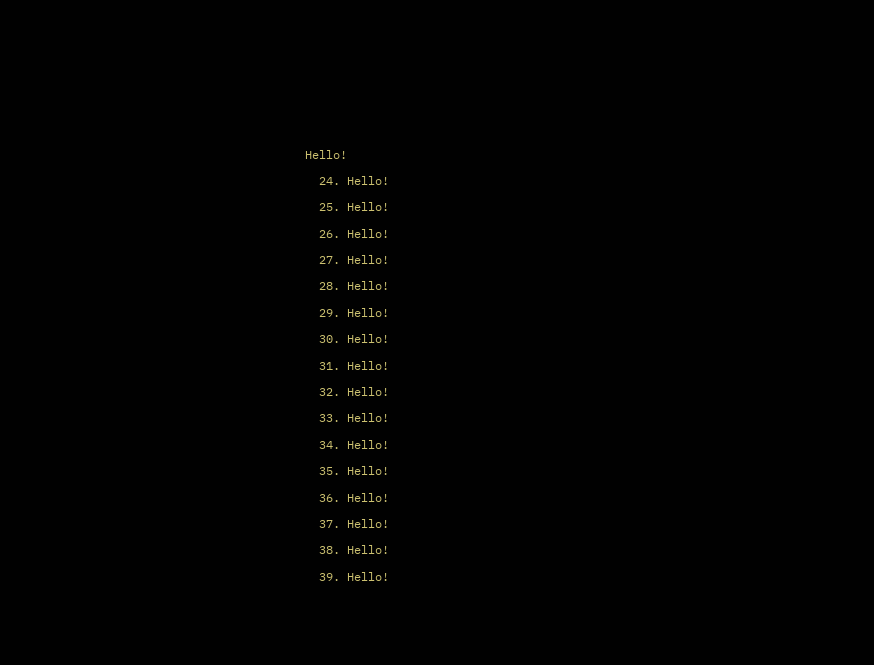Hello!

  24. Hello!

  25. Hello!

  26. Hello!

  27. Hello!

  28. Hello!

  29. Hello!

  30. Hello!

  31. Hello!

  32. Hello!

  33. Hello!

  34. Hello!

  35. Hello!

  36. Hello!

  37. Hello!

  38. Hello!

  39. Hello!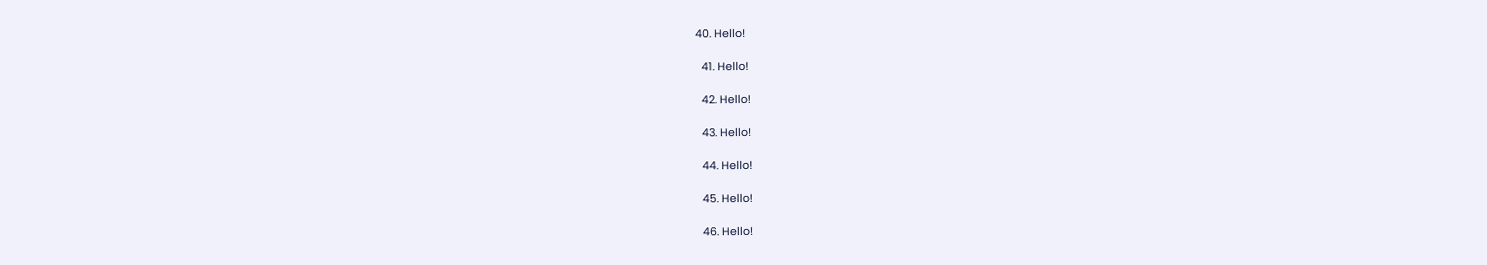40. Hello!

  41. Hello!

  42. Hello!

  43. Hello!

  44. Hello!

  45. Hello!

  46. Hello!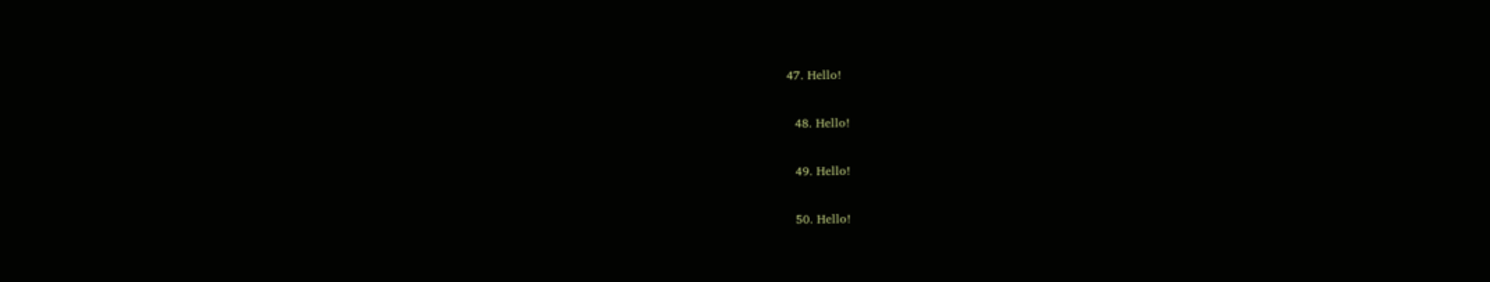47. Hello!

  48. Hello!

  49. Hello!

  50. Hello!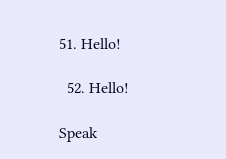51. Hello!

  52. Hello!

Speak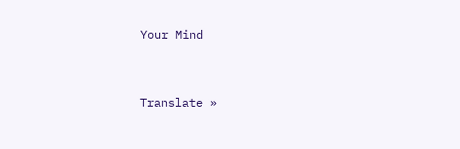Your Mind


Translate »